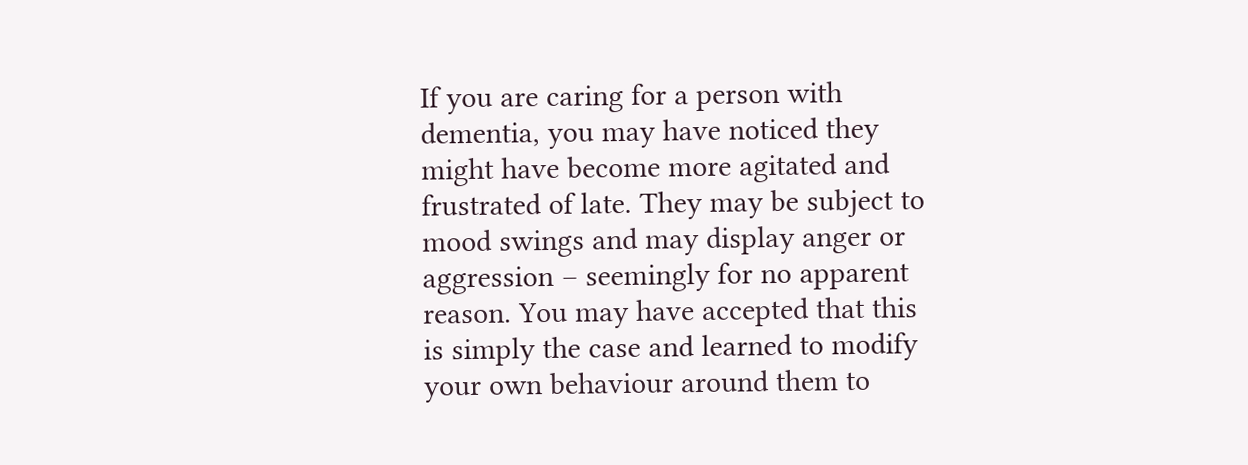If you are caring for a person with dementia, you may have noticed they might have become more agitated and frustrated of late. They may be subject to mood swings and may display anger or aggression – seemingly for no apparent reason. You may have accepted that this is simply the case and learned to modify your own behaviour around them to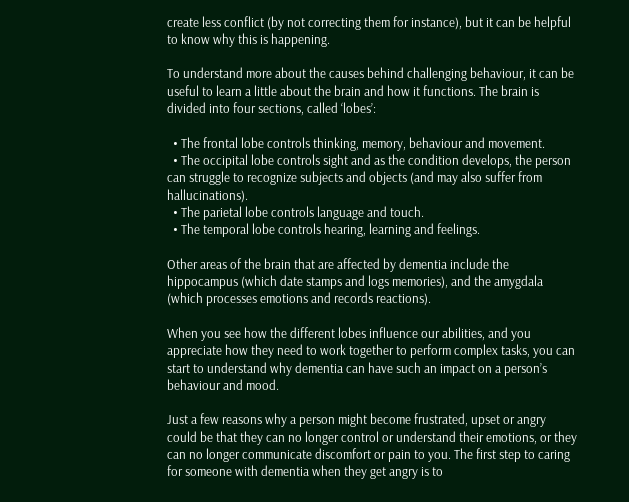create less conflict (by not correcting them for instance), but it can be helpful to know why this is happening.

To understand more about the causes behind challenging behaviour, it can be useful to learn a little about the brain and how it functions. The brain is divided into four sections, called ‘lobes’:

  • The frontal lobe controls thinking, memory, behaviour and movement.
  • The occipital lobe controls sight and as the condition develops, the person can struggle to recognize subjects and objects (and may also suffer from hallucinations).
  • The parietal lobe controls language and touch.
  • The temporal lobe controls hearing, learning and feelings.

Other areas of the brain that are affected by dementia include the hippocampus (which date stamps and logs memories), and the amygdala (which processes emotions and records reactions).

When you see how the different lobes influence our abilities, and you appreciate how they need to work together to perform complex tasks, you can start to understand why dementia can have such an impact on a person’s behaviour and mood.

Just a few reasons why a person might become frustrated, upset or angry could be that they can no longer control or understand their emotions, or they can no longer communicate discomfort or pain to you. The first step to caring for someone with dementia when they get angry is to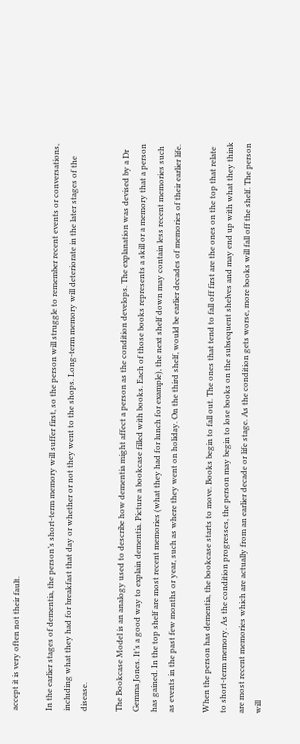accept it is very often not their fault.

In the earlier stages of dementia, the person’s short-term memory will suffer first, so the person will struggle to remember recent events or conversations, including what they had for breakfast that day or whether or not they went to the shops. Long-term memory will deteriorate in the later stages of the disease.

The Bookcase Model is an analogy used to describe how dementia might affect a person as the condition develops. The explanation was devised by a Dr Gemma Jones. It’s a good way to explain dementia. Picture a bookcase filled with books. Each of those books represents a skill or a memory that a person has gained. In the top shelf are most recent memories (what they had for lunch for example), the next shelf down may contain less recent memories such as events in the past few months or year, such as where they went on holiday. On the third shelf, would be earlier decades of memories of their earlier life.

When the person has dementia, the bookcase starts to move. Books begin to fall out. The ones that tend to fall off first are the ones on the top that relate to short-term memory. As the condition progresses, the person may begin to lose books on the subsequent shelves and may end up with what they think are most recent memories which are actually from an earlier decade or life stage. As the condition gets worse, more books will fall off the shelf. The person will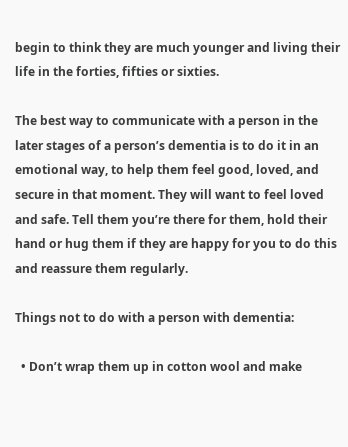begin to think they are much younger and living their life in the forties, fifties or sixties.

The best way to communicate with a person in the later stages of a person’s dementia is to do it in an emotional way, to help them feel good, loved, and secure in that moment. They will want to feel loved and safe. Tell them you’re there for them, hold their hand or hug them if they are happy for you to do this and reassure them regularly.

Things not to do with a person with dementia:

  • Don’t wrap them up in cotton wool and make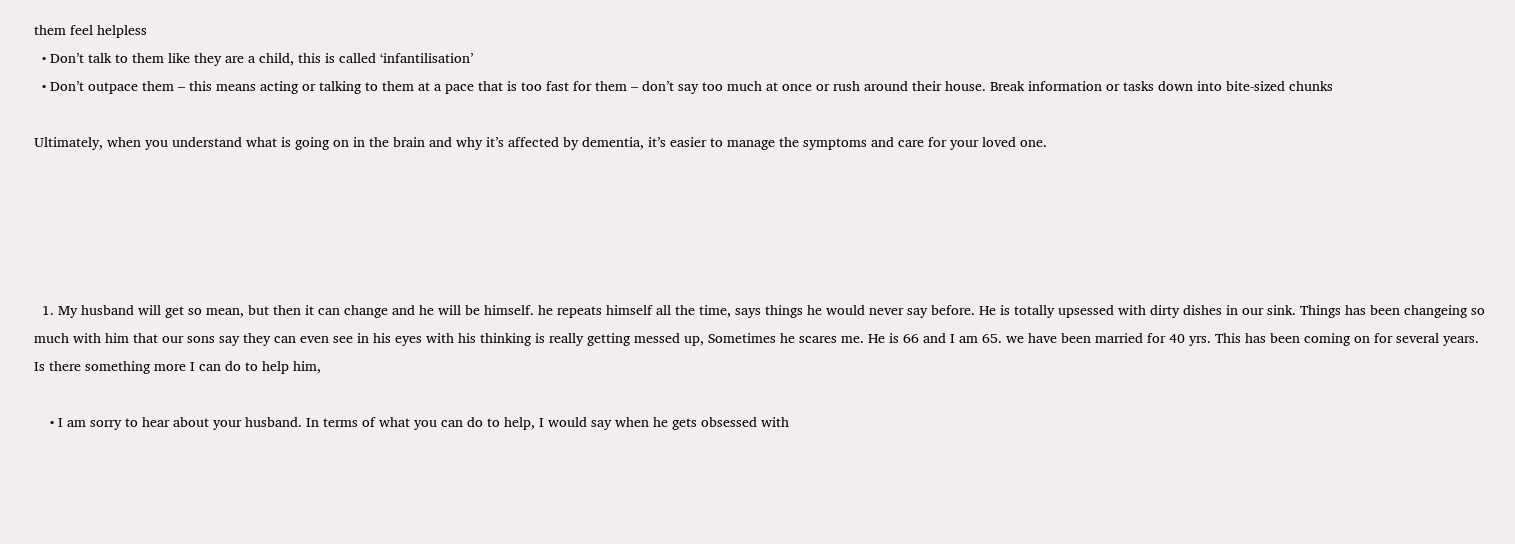them feel helpless
  • Don’t talk to them like they are a child, this is called ‘infantilisation’
  • Don’t outpace them – this means acting or talking to them at a pace that is too fast for them – don’t say too much at once or rush around their house. Break information or tasks down into bite-sized chunks

Ultimately, when you understand what is going on in the brain and why it’s affected by dementia, it’s easier to manage the symptoms and care for your loved one.





  1. My husband will get so mean, but then it can change and he will be himself. he repeats himself all the time, says things he would never say before. He is totally upsessed with dirty dishes in our sink. Things has been changeing so much with him that our sons say they can even see in his eyes with his thinking is really getting messed up, Sometimes he scares me. He is 66 and I am 65. we have been married for 40 yrs. This has been coming on for several years. Is there something more I can do to help him,

    • I am sorry to hear about your husband. In terms of what you can do to help, I would say when he gets obsessed with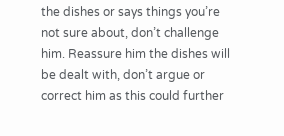the dishes or says things you’re not sure about, don’t challenge him. Reassure him the dishes will be dealt with, don’t argue or correct him as this could further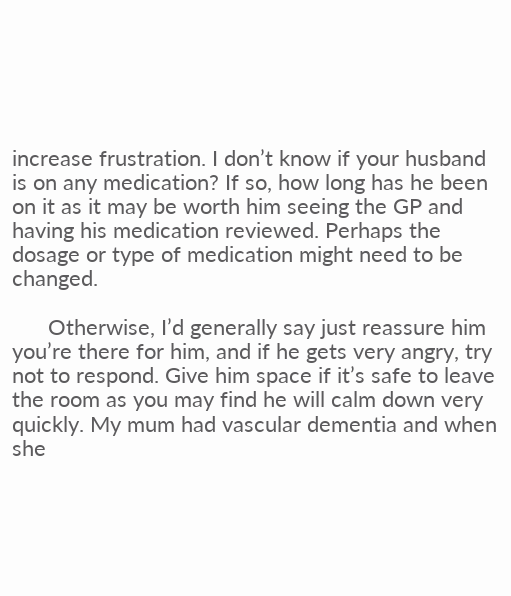increase frustration. I don’t know if your husband is on any medication? If so, how long has he been on it as it may be worth him seeing the GP and having his medication reviewed. Perhaps the dosage or type of medication might need to be changed.

      Otherwise, I’d generally say just reassure him you’re there for him, and if he gets very angry, try not to respond. Give him space if it’s safe to leave the room as you may find he will calm down very quickly. My mum had vascular dementia and when she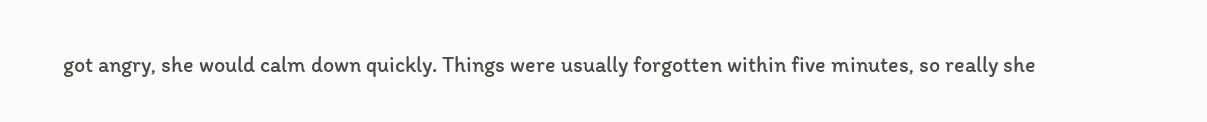got angry, she would calm down quickly. Things were usually forgotten within five minutes, so really she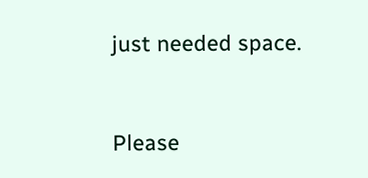just needed space.


Please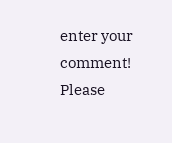enter your comment!
Please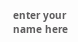enter your name here